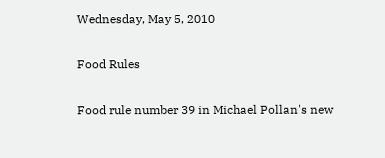Wednesday, May 5, 2010

Food Rules

Food rule number 39 in Michael Pollan's new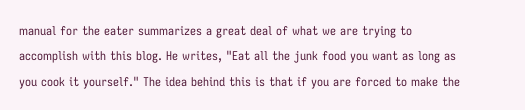manual for the eater summarizes a great deal of what we are trying to accomplish with this blog. He writes, "Eat all the junk food you want as long as you cook it yourself." The idea behind this is that if you are forced to make the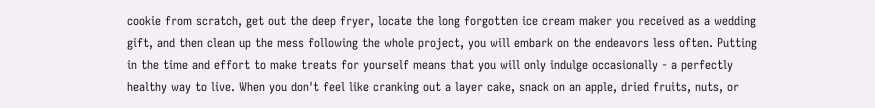cookie from scratch, get out the deep fryer, locate the long forgotten ice cream maker you received as a wedding gift, and then clean up the mess following the whole project, you will embark on the endeavors less often. Putting in the time and effort to make treats for yourself means that you will only indulge occasionally - a perfectly healthy way to live. When you don't feel like cranking out a layer cake, snack on an apple, dried fruits, nuts, or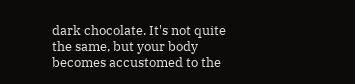dark chocolate. It's not quite the same, but your body becomes accustomed to the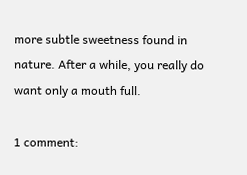more subtle sweetness found in nature. After a while, you really do want only a mouth full.

1 comment: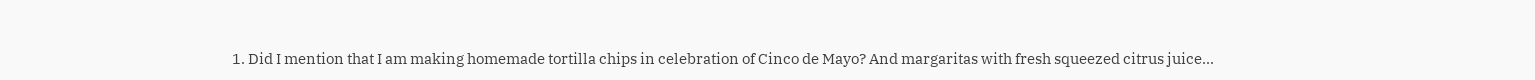1. Did I mention that I am making homemade tortilla chips in celebration of Cinco de Mayo? And margaritas with fresh squeezed citrus juice...